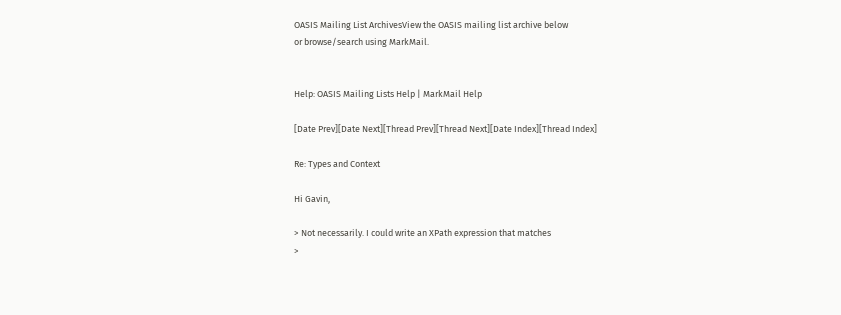OASIS Mailing List ArchivesView the OASIS mailing list archive below
or browse/search using MarkMail.


Help: OASIS Mailing Lists Help | MarkMail Help

[Date Prev][Date Next][Thread Prev][Thread Next][Date Index][Thread Index]

Re: Types and Context

Hi Gavin,

> Not necessarily. I could write an XPath expression that matches
>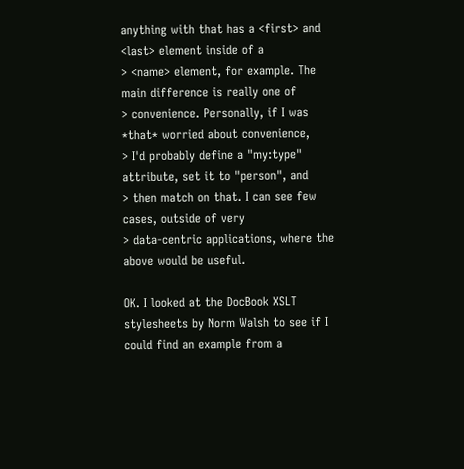anything with that has a <first> and <last> element inside of a
> <name> element, for example. The main difference is really one of
> convenience. Personally, if I was *that* worried about convenience,
> I'd probably define a "my:type" attribute, set it to "person", and
> then match on that. I can see few cases, outside of very
> data-centric applications, where the above would be useful.

OK. I looked at the DocBook XSLT stylesheets by Norm Walsh to see if I
could find an example from a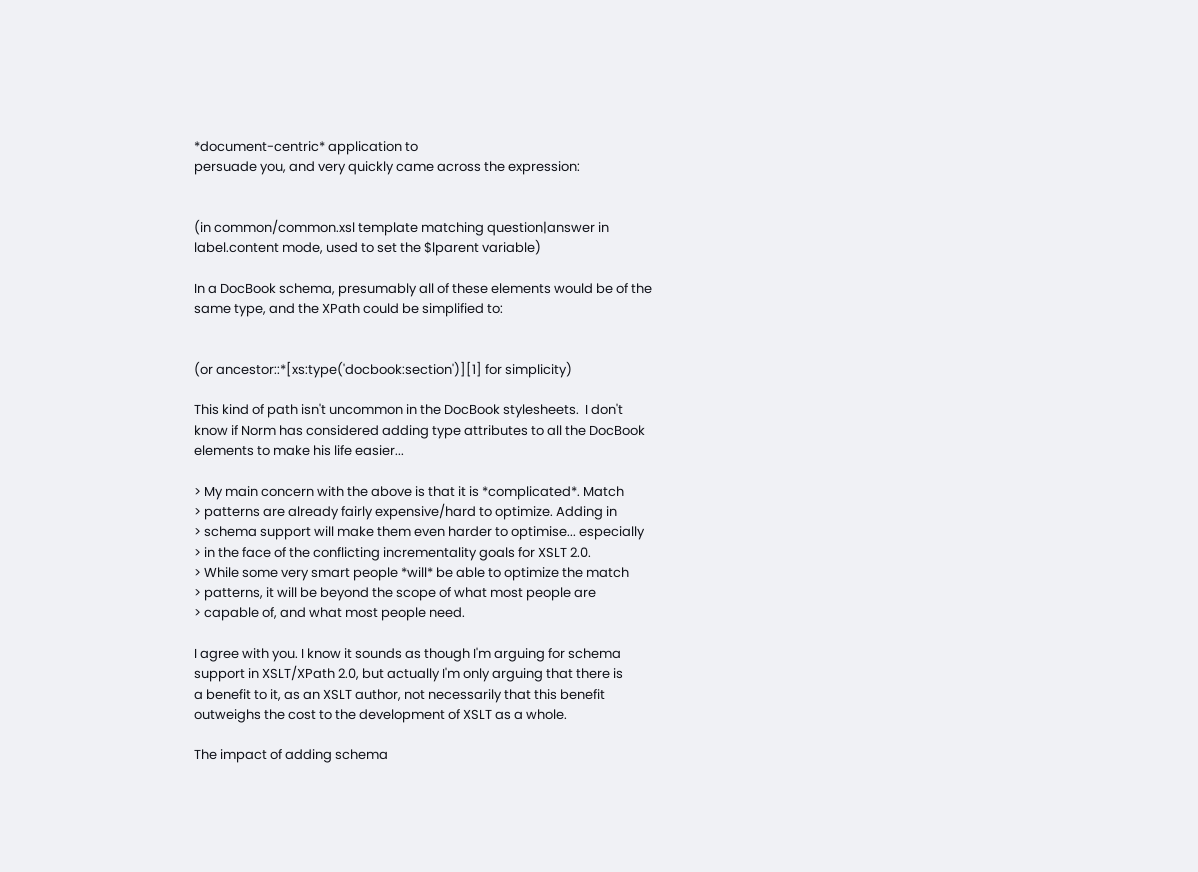*document-centric* application to
persuade you, and very quickly came across the expression:


(in common/common.xsl template matching question|answer in
label.content mode, used to set the $lparent variable)

In a DocBook schema, presumably all of these elements would be of the
same type, and the XPath could be simplified to:


(or ancestor::*[xs:type('docbook:section')][1] for simplicity)

This kind of path isn't uncommon in the DocBook stylesheets.  I don't
know if Norm has considered adding type attributes to all the DocBook
elements to make his life easier...

> My main concern with the above is that it is *complicated*. Match
> patterns are already fairly expensive/hard to optimize. Adding in
> schema support will make them even harder to optimise... especially
> in the face of the conflicting incrementality goals for XSLT 2.0.
> While some very smart people *will* be able to optimize the match
> patterns, it will be beyond the scope of what most people are
> capable of, and what most people need.

I agree with you. I know it sounds as though I'm arguing for schema
support in XSLT/XPath 2.0, but actually I'm only arguing that there is
a benefit to it, as an XSLT author, not necessarily that this benefit
outweighs the cost to the development of XSLT as a whole.

The impact of adding schema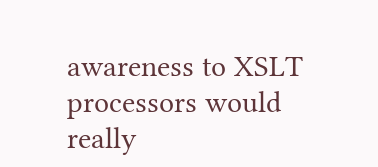awareness to XSLT processors would really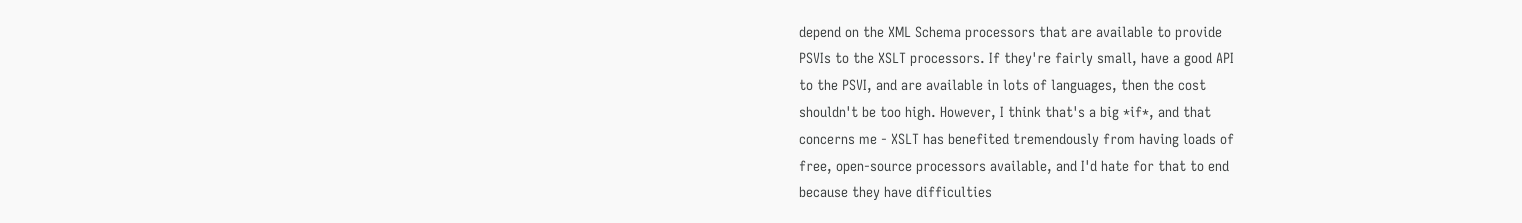depend on the XML Schema processors that are available to provide
PSVIs to the XSLT processors. If they're fairly small, have a good API
to the PSVI, and are available in lots of languages, then the cost
shouldn't be too high. However, I think that's a big *if*, and that
concerns me - XSLT has benefited tremendously from having loads of
free, open-source processors available, and I'd hate for that to end
because they have difficulties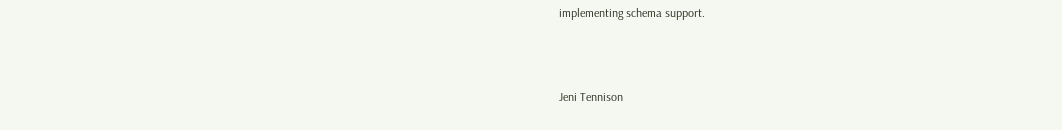implementing schema support.



Jeni Tennison